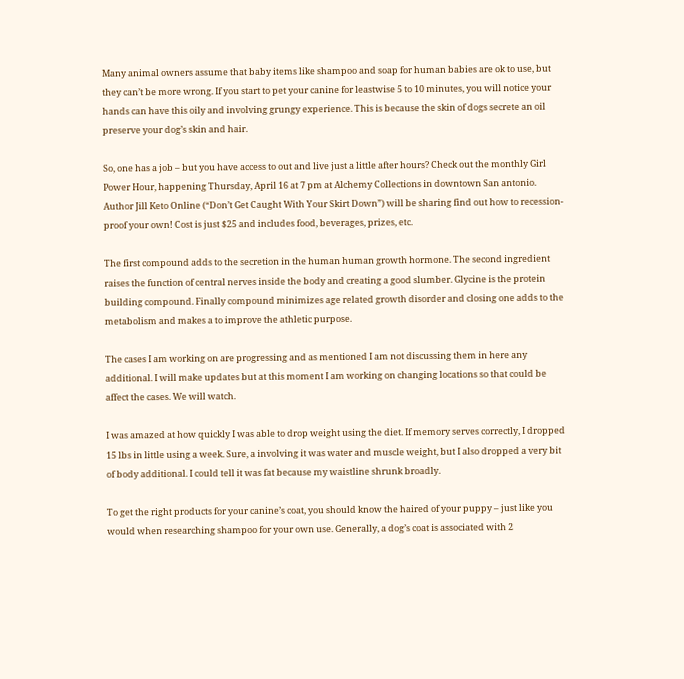Many animal owners assume that baby items like shampoo and soap for human babies are ok to use, but they can’t be more wrong. If you start to pet your canine for leastwise 5 to 10 minutes, you will notice your hands can have this oily and involving grungy experience. This is because the skin of dogs secrete an oil preserve your dog’s skin and hair.

So, one has a job – but you have access to out and live just a little after hours? Check out the monthly Girl Power Hour, happening Thursday, April 16 at 7 pm at Alchemy Collections in downtown San antonio. Author Jill Keto Online (“Don’t Get Caught With Your Skirt Down”) will be sharing find out how to recession-proof your own! Cost is just $25 and includes food, beverages, prizes, etc.

The first compound adds to the secretion in the human human growth hormone. The second ingredient raises the function of central nerves inside the body and creating a good slumber. Glycine is the protein building compound. Finally compound minimizes age related growth disorder and closing one adds to the metabolism and makes a to improve the athletic purpose.

The cases I am working on are progressing and as mentioned I am not discussing them in here any additional. I will make updates but at this moment I am working on changing locations so that could be affect the cases. We will watch.

I was amazed at how quickly I was able to drop weight using the diet. If memory serves correctly, I dropped 15 lbs in little using a week. Sure, a involving it was water and muscle weight, but I also dropped a very bit of body additional. I could tell it was fat because my waistline shrunk broadly.

To get the right products for your canine’s coat, you should know the haired of your puppy – just like you would when researching shampoo for your own use. Generally, a dog’s coat is associated with 2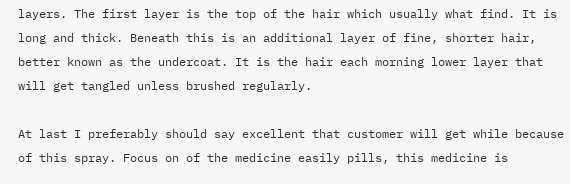layers. The first layer is the top of the hair which usually what find. It is long and thick. Beneath this is an additional layer of fine, shorter hair, better known as the undercoat. It is the hair each morning lower layer that will get tangled unless brushed regularly.

At last I preferably should say excellent that customer will get while because of this spray. Focus on of the medicine easily pills, this medicine is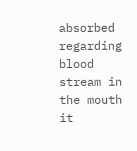absorbed regarding blood stream in the mouth it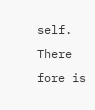self. There fore is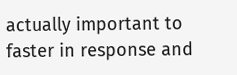actually important to faster in response and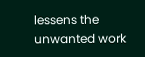lessens the unwanted work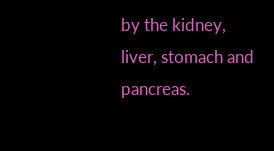by the kidney, liver, stomach and pancreas.